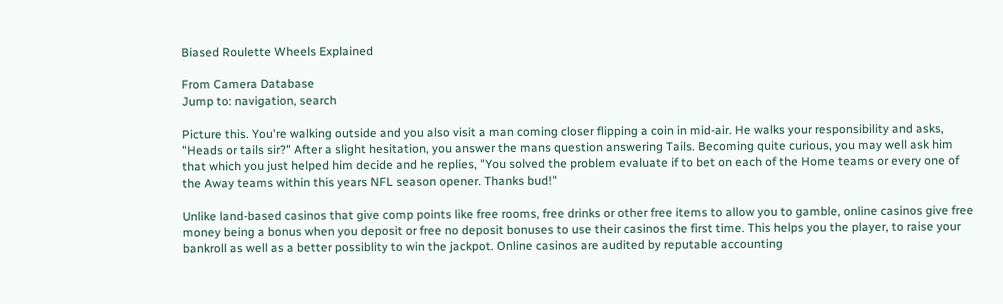Biased Roulette Wheels Explained

From Camera Database
Jump to: navigation, search

Picture this. You're walking outside and you also visit a man coming closer flipping a coin in mid-air. He walks your responsibility and asks, "Heads or tails sir?" After a slight hesitation, you answer the mans question answering Tails. Becoming quite curious, you may well ask him that which you just helped him decide and he replies, "You solved the problem evaluate if to bet on each of the Home teams or every one of the Away teams within this years NFL season opener. Thanks bud!"

Unlike land-based casinos that give comp points like free rooms, free drinks or other free items to allow you to gamble, online casinos give free money being a bonus when you deposit or free no deposit bonuses to use their casinos the first time. This helps you the player, to raise your bankroll as well as a better possiblity to win the jackpot. Online casinos are audited by reputable accounting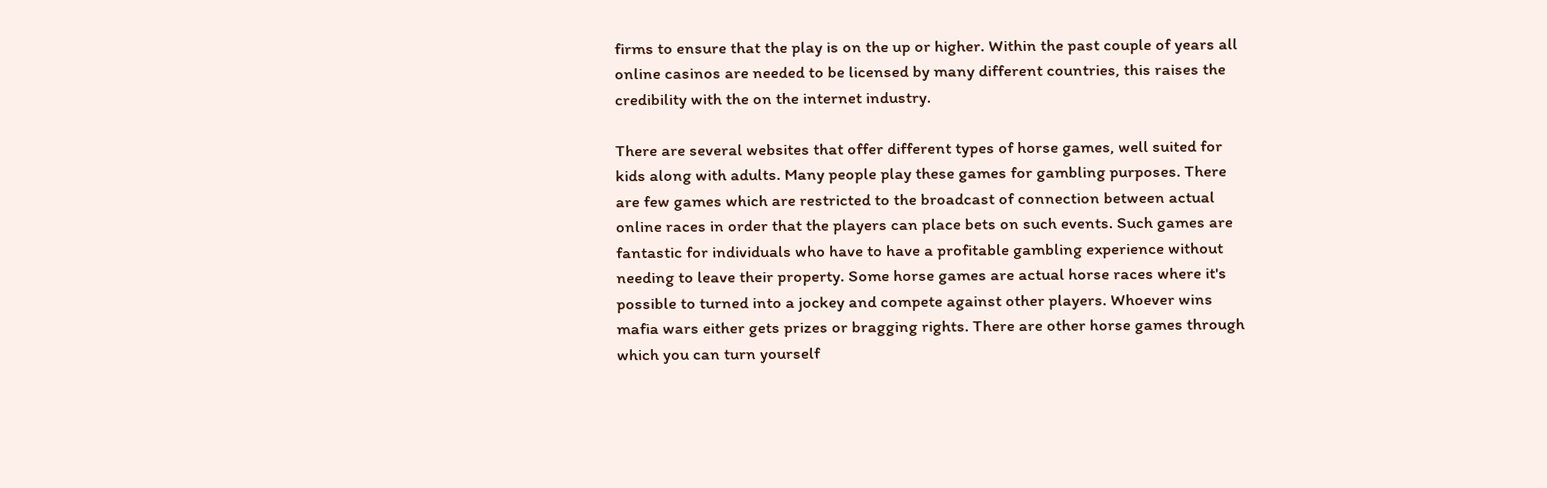firms to ensure that the play is on the up or higher. Within the past couple of years all online casinos are needed to be licensed by many different countries, this raises the credibility with the on the internet industry.

There are several websites that offer different types of horse games, well suited for kids along with adults. Many people play these games for gambling purposes. There are few games which are restricted to the broadcast of connection between actual online races in order that the players can place bets on such events. Such games are fantastic for individuals who have to have a profitable gambling experience without needing to leave their property. Some horse games are actual horse races where it's possible to turned into a jockey and compete against other players. Whoever wins mafia wars either gets prizes or bragging rights. There are other horse games through which you can turn yourself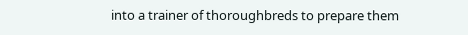into a trainer of thoroughbreds to prepare them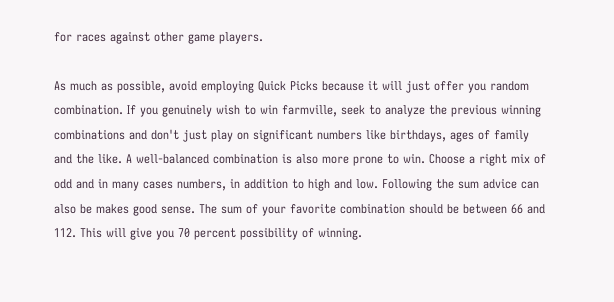for races against other game players.

As much as possible, avoid employing Quick Picks because it will just offer you random combination. If you genuinely wish to win farmville, seek to analyze the previous winning combinations and don't just play on significant numbers like birthdays, ages of family and the like. A well-balanced combination is also more prone to win. Choose a right mix of odd and in many cases numbers, in addition to high and low. Following the sum advice can also be makes good sense. The sum of your favorite combination should be between 66 and 112. This will give you 70 percent possibility of winning.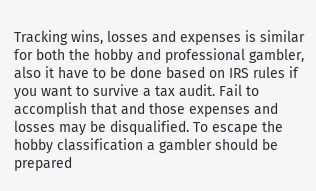Tracking wins, losses and expenses is similar for both the hobby and professional gambler, also it have to be done based on IRS rules if you want to survive a tax audit. Fail to accomplish that and those expenses and losses may be disqualified. To escape the hobby classification a gambler should be prepared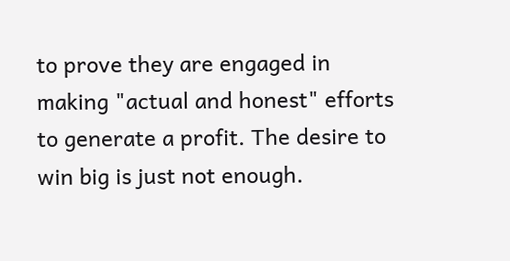to prove they are engaged in making "actual and honest" efforts to generate a profit. The desire to win big is just not enough.